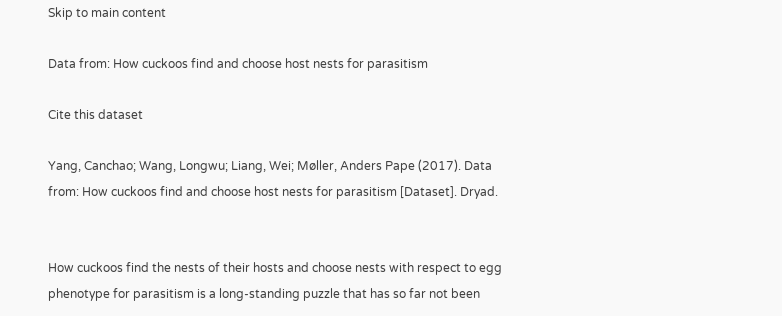Skip to main content

Data from: How cuckoos find and choose host nests for parasitism

Cite this dataset

Yang, Canchao; Wang, Longwu; Liang, Wei; Møller, Anders Pape (2017). Data from: How cuckoos find and choose host nests for parasitism [Dataset]. Dryad.


How cuckoos find the nests of their hosts and choose nests with respect to egg phenotype for parasitism is a long-standing puzzle that has so far not been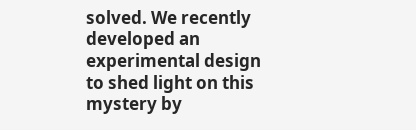solved. We recently developed an experimental design to shed light on this mystery by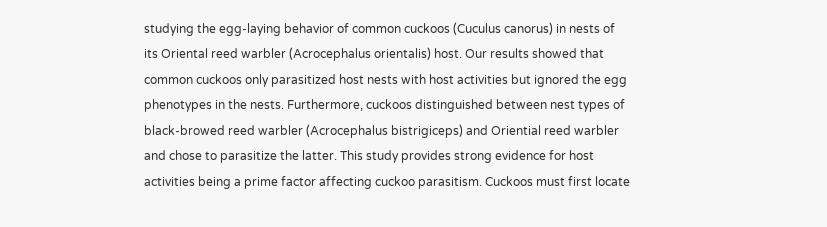studying the egg-laying behavior of common cuckoos (Cuculus canorus) in nests of its Oriental reed warbler (Acrocephalus orientalis) host. Our results showed that common cuckoos only parasitized host nests with host activities but ignored the egg phenotypes in the nests. Furthermore, cuckoos distinguished between nest types of black-browed reed warbler (Acrocephalus bistrigiceps) and Oriential reed warbler and chose to parasitize the latter. This study provides strong evidence for host activities being a prime factor affecting cuckoo parasitism. Cuckoos must first locate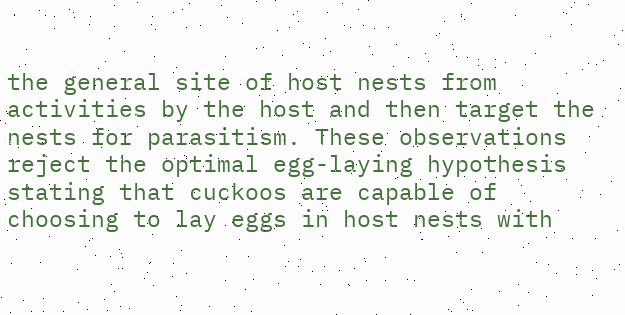the general site of host nests from activities by the host and then target the nests for parasitism. These observations reject the optimal egg-laying hypothesis stating that cuckoos are capable of choosing to lay eggs in host nests with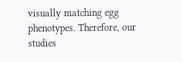visually matching egg phenotypes. Therefore, our studies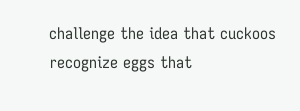challenge the idea that cuckoos recognize eggs that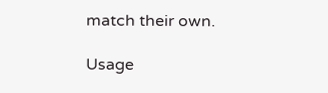match their own.

Usage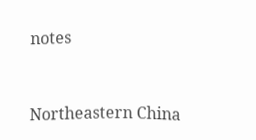notes


Northeastern China